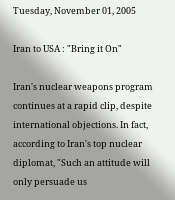Tuesday, November 01, 2005

Iran to USA : "Bring it On"

Iran's nuclear weapons program continues at a rapid clip, despite international objections. In fact, according to Iran's top nuclear diplomat, "Such an attitude will only persuade us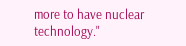more to have nuclear technology."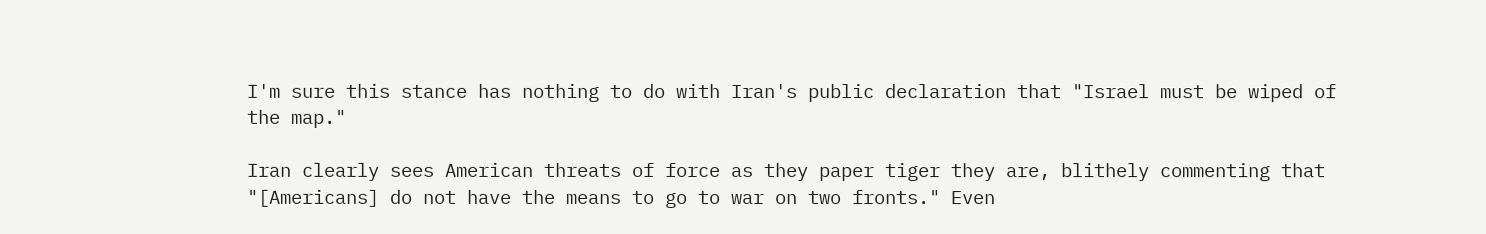I'm sure this stance has nothing to do with Iran's public declaration that "Israel must be wiped of the map."

Iran clearly sees American threats of force as they paper tiger they are, blithely commenting that "[Americans] do not have the means to go to war on two fronts." Even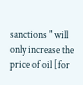sanctions " will only increase the price of oil [for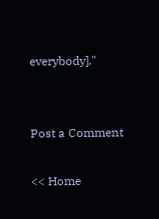everybody]."


Post a Comment

<< Home